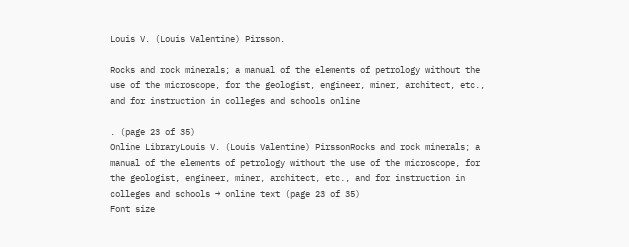Louis V. (Louis Valentine) Pirsson.

Rocks and rock minerals; a manual of the elements of petrology without the use of the microscope, for the geologist, engineer, miner, architect, etc., and for instruction in colleges and schools online

. (page 23 of 35)
Online LibraryLouis V. (Louis Valentine) PirssonRocks and rock minerals; a manual of the elements of petrology without the use of the microscope, for the geologist, engineer, miner, architect, etc., and for instruction in colleges and schools → online text (page 23 of 35)
Font size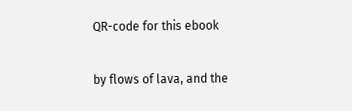QR-code for this ebook

by flows of lava, and the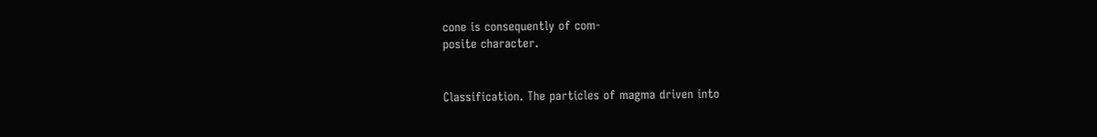cone is consequently of com-
posite character.


Classification. The particles of magma driven into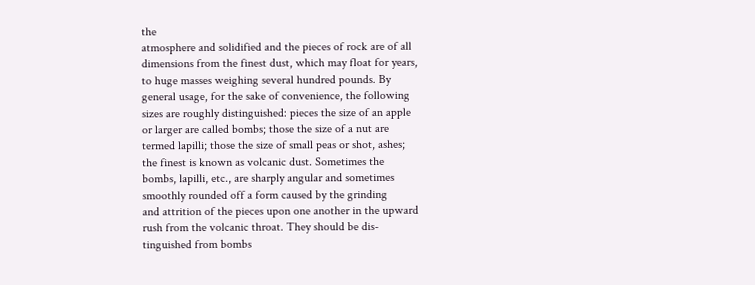the
atmosphere and solidified and the pieces of rock are of all
dimensions from the finest dust, which may float for years,
to huge masses weighing several hundred pounds. By
general usage, for the sake of convenience, the following
sizes are roughly distinguished: pieces the size of an apple
or larger are called bombs; those the size of a nut are
termed lapilli; those the size of small peas or shot, ashes;
the finest is known as volcanic dust. Sometimes the
bombs, lapilli, etc., are sharply angular and sometimes
smoothly rounded off a form caused by the grinding
and attrition of the pieces upon one another in the upward
rush from the volcanic throat. They should be dis-
tinguished from bombs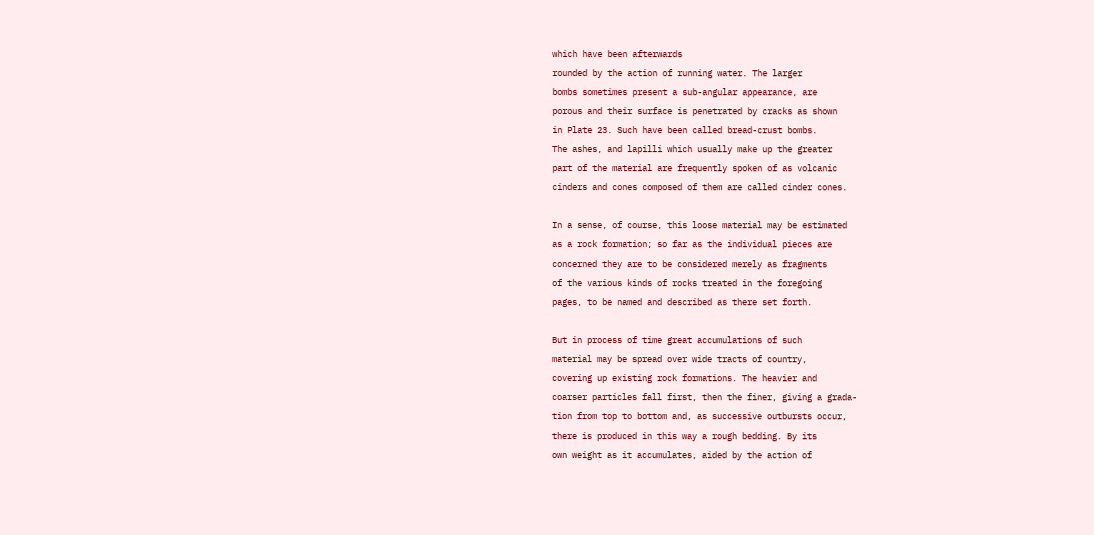which have been afterwards
rounded by the action of running water. The larger
bombs sometimes present a sub-angular appearance, are
porous and their surface is penetrated by cracks as shown
in Plate 23. Such have been called bread-crust bombs.
The ashes, and lapilli which usually make up the greater
part of the material are frequently spoken of as volcanic
cinders and cones composed of them are called cinder cones.

In a sense, of course, this loose material may be estimated
as a rock formation; so far as the individual pieces are
concerned they are to be considered merely as fragments
of the various kinds of rocks treated in the foregoing
pages, to be named and described as there set forth.

But in process of time great accumulations of such
material may be spread over wide tracts of country,
covering up existing rock formations. The heavier and
coarser particles fall first, then the finer, giving a grada-
tion from top to bottom and, as successive outbursts occur,
there is produced in this way a rough bedding. By its
own weight as it accumulates, aided by the action of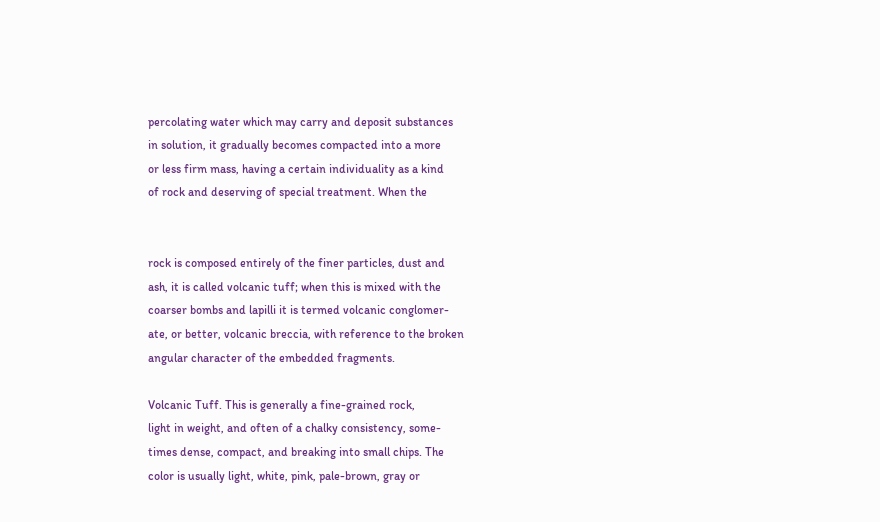percolating water which may carry and deposit substances
in solution, it gradually becomes compacted into a more
or less firm mass, having a certain individuality as a kind
of rock and deserving of special treatment. When the


rock is composed entirely of the finer particles, dust and
ash, it is called volcanic tuff; when this is mixed with the
coarser bombs and lapilli it is termed volcanic conglomer-
ate, or better, volcanic breccia, with reference to the broken
angular character of the embedded fragments.

Volcanic Tuff. This is generally a fine-grained rock,
light in weight, and often of a chalky consistency, some-
times dense, compact, and breaking into small chips. The
color is usually light, white, pink, pale-brown, gray or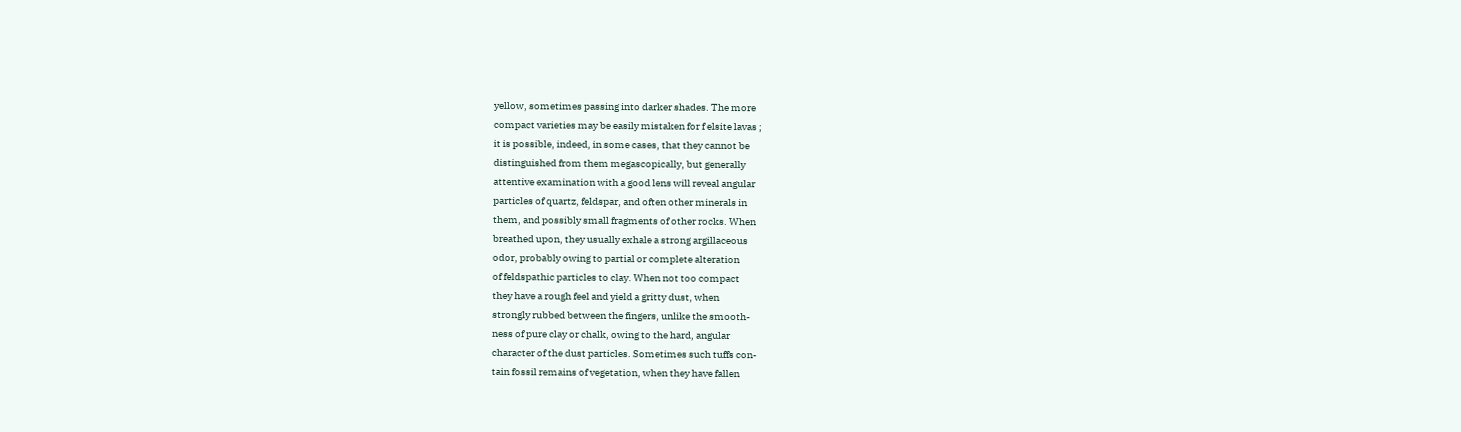yellow, sometimes passing into darker shades. The more
compact varieties may be easily mistaken for f elsite lavas ;
it is possible, indeed, in some cases, that they cannot be
distinguished from them megascopically, but generally
attentive examination with a good lens will reveal angular
particles of quartz, feldspar, and often other minerals in
them, and possibly small fragments of other rocks. When
breathed upon, they usually exhale a strong argillaceous
odor, probably owing to partial or complete alteration
of feldspathic particles to clay. When not too compact
they have a rough feel and yield a gritty dust, when
strongly rubbed between the fingers, unlike the smooth-
ness of pure clay or chalk, owing to the hard, angular
character of the dust particles. Sometimes such tuffs con-
tain fossil remains of vegetation, when they have fallen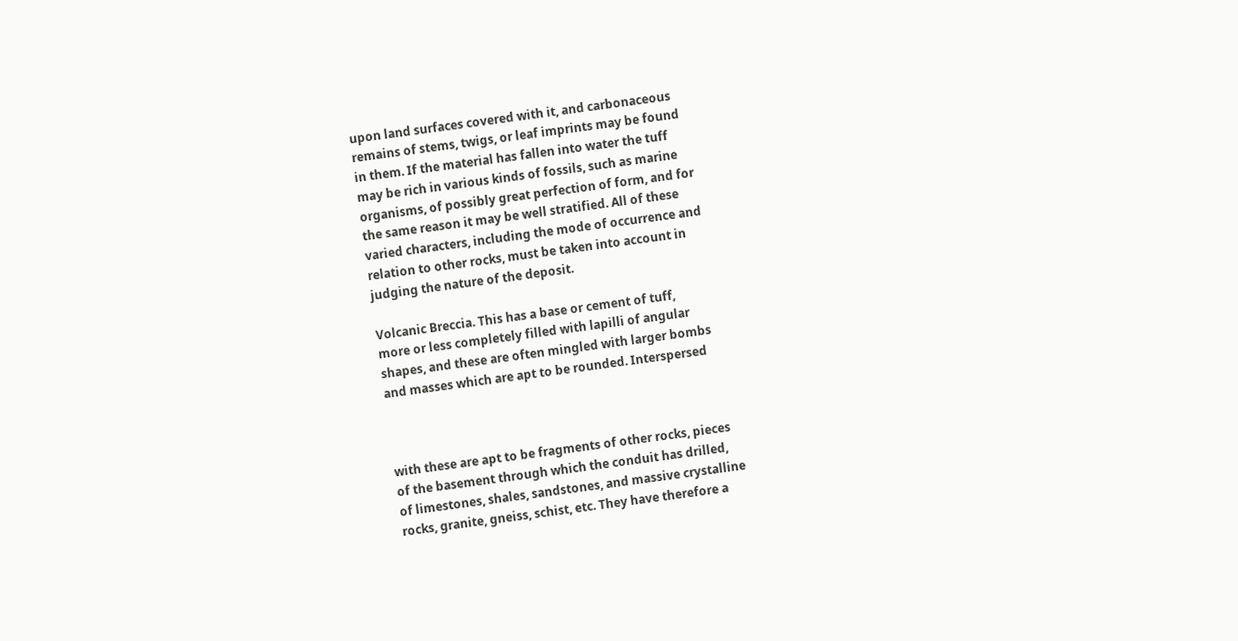upon land surfaces covered with it, and carbonaceous
remains of stems, twigs, or leaf imprints may be found
in them. If the material has fallen into water the tuff
may be rich in various kinds of fossils, such as marine
organisms, of possibly great perfection of form, and for
the same reason it may be well stratified. All of these
varied characters, including the mode of occurrence and
relation to other rocks, must be taken into account in
judging the nature of the deposit.

Volcanic Breccia. This has a base or cement of tuff,
more or less completely filled with lapilli of angular
shapes, and these are often mingled with larger bombs
and masses which are apt to be rounded. Interspersed



with these are apt to be fragments of other rocks, pieces
of the basement through which the conduit has drilled,
of limestones, shales, sandstones, and massive crystalline
rocks, granite, gneiss, schist, etc. They have therefore a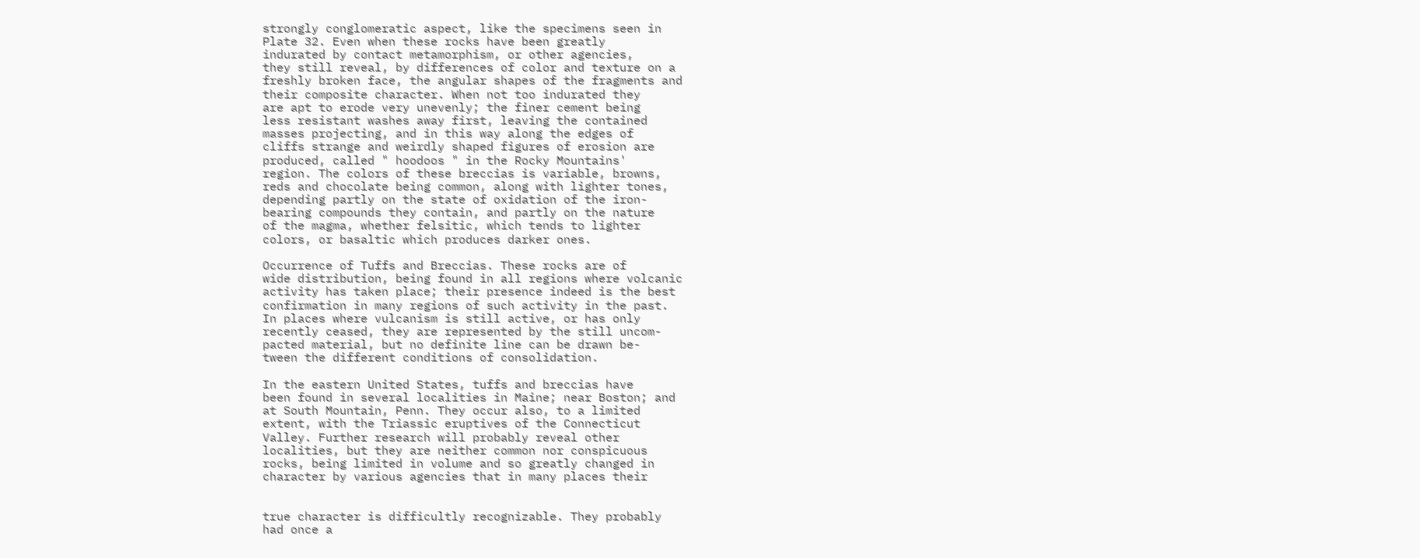strongly conglomeratic aspect, like the specimens seen in
Plate 32. Even when these rocks have been greatly
indurated by contact metamorphism, or other agencies,
they still reveal, by differences of color and texture on a
freshly broken face, the angular shapes of the fragments and
their composite character. When not too indurated they
are apt to erode very unevenly; the finer cement being
less resistant washes away first, leaving the contained
masses projecting, and in this way along the edges of
cliffs strange and weirdly shaped figures of erosion are
produced, called " hoodoos " in the Rocky Mountains'
region. The colors of these breccias is variable, browns,
reds and chocolate being common, along with lighter tones,
depending partly on the state of oxidation of the iron-
bearing compounds they contain, and partly on the nature
of the magma, whether felsitic, which tends to lighter
colors, or basaltic which produces darker ones.

Occurrence of Tuffs and Breccias. These rocks are of
wide distribution, being found in all regions where volcanic
activity has taken place; their presence indeed is the best
confirmation in many regions of such activity in the past.
In places where vulcanism is still active, or has only
recently ceased, they are represented by the still uncom-
pacted material, but no definite line can be drawn be-
tween the different conditions of consolidation.

In the eastern United States, tuffs and breccias have
been found in several localities in Maine; near Boston; and
at South Mountain, Penn. They occur also, to a limited
extent, with the Triassic eruptives of the Connecticut
Valley. Further research will probably reveal other
localities, but they are neither common nor conspicuous
rocks, being limited in volume and so greatly changed in
character by various agencies that in many places their


true character is difficultly recognizable. They probably
had once a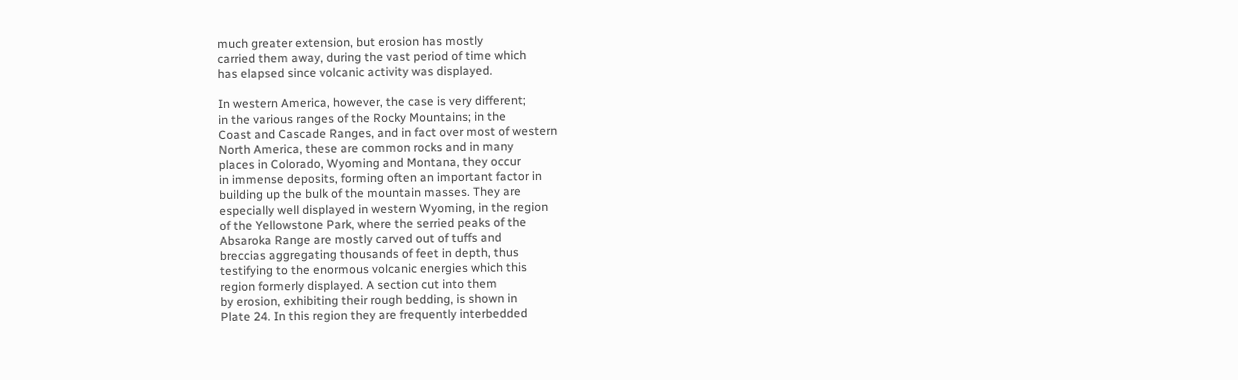much greater extension, but erosion has mostly
carried them away, during the vast period of time which
has elapsed since volcanic activity was displayed.

In western America, however, the case is very different;
in the various ranges of the Rocky Mountains; in the
Coast and Cascade Ranges, and in fact over most of western
North America, these are common rocks and in many
places in Colorado, Wyoming and Montana, they occur
in immense deposits, forming often an important factor in
building up the bulk of the mountain masses. They are
especially well displayed in western Wyoming, in the region
of the Yellowstone Park, where the serried peaks of the
Absaroka Range are mostly carved out of tuffs and
breccias aggregating thousands of feet in depth, thus
testifying to the enormous volcanic energies which this
region formerly displayed. A section cut into them
by erosion, exhibiting their rough bedding, is shown in
Plate 24. In this region they are frequently interbedded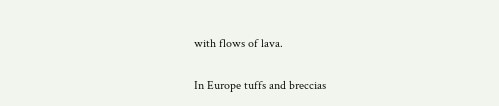with flows of lava.

In Europe tuffs and breccias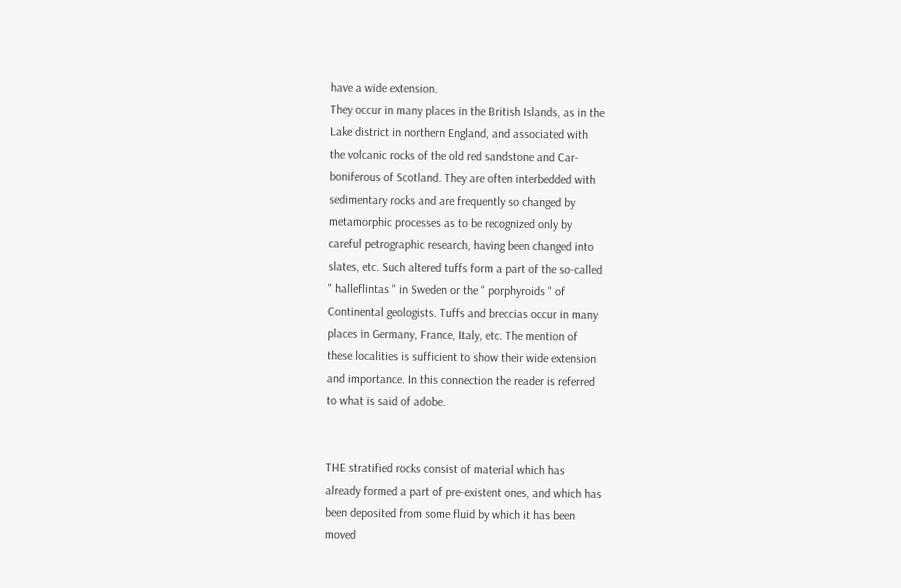have a wide extension.
They occur in many places in the British Islands, as in the
Lake district in northern England, and associated with
the volcanic rocks of the old red sandstone and Car-
boniferous of Scotland. They are often interbedded with
sedimentary rocks and are frequently so changed by
metamorphic processes as to be recognized only by
careful petrographic research, having been changed into
slates, etc. Such altered tuffs form a part of the so-called
" halleflintas " in Sweden or the " porphyroids " of
Continental geologists. Tuffs and breccias occur in many
places in Germany, France, Italy, etc. The mention of
these localities is sufficient to show their wide extension
and importance. In this connection the reader is referred
to what is said of adobe.


THE stratified rocks consist of material which has
already formed a part of pre-existent ones, and which has
been deposited from some fluid by which it has been
moved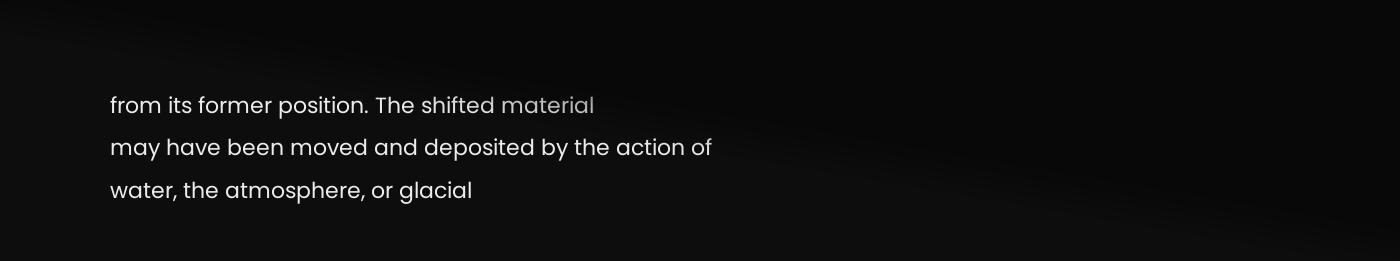from its former position. The shifted material
may have been moved and deposited by the action of
water, the atmosphere, or glacial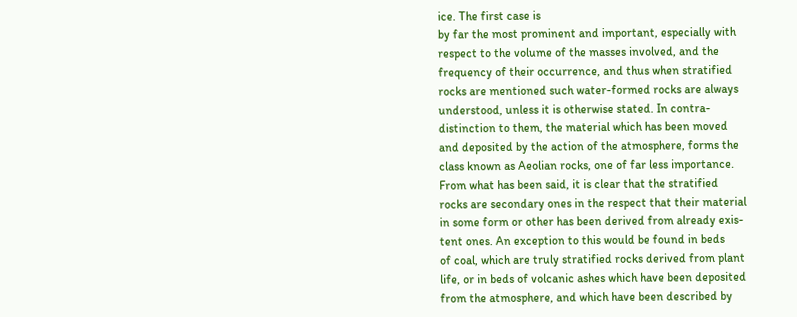ice. The first case is
by far the most prominent and important, especially with
respect to the volume of the masses involved, and the
frequency of their occurrence, and thus when stratified
rocks are mentioned such water-formed rocks are always
understood, unless it is otherwise stated. In contra-
distinction to them, the material which has been moved
and deposited by the action of the atmosphere, forms the
class known as Aeolian rocks, one of far less importance.
From what has been said, it is clear that the stratified
rocks are secondary ones in the respect that their material
in some form or other has been derived from already exis-
tent ones. An exception to this would be found in beds
of coal, which are truly stratified rocks derived from plant
life, or in beds of volcanic ashes which have been deposited
from the atmosphere, and which have been described by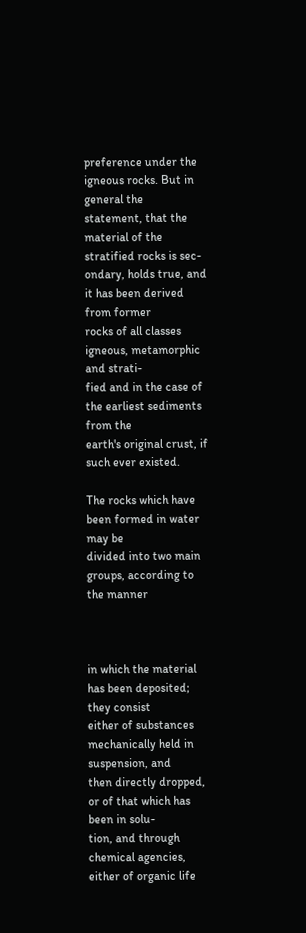preference under the igneous rocks. But in general the
statement, that the material of the stratified rocks is sec-
ondary, holds true, and it has been derived from former
rocks of all classes igneous, metamorphic and strati-
fied and in the case of the earliest sediments from the
earth's original crust, if such ever existed.

The rocks which have been formed in water may be
divided into two main groups, according to the manner



in which the material has been deposited; they consist
either of substances mechanically held in suspension, and
then directly dropped, or of that which has been in solu-
tion, and through chemical agencies, either of organic life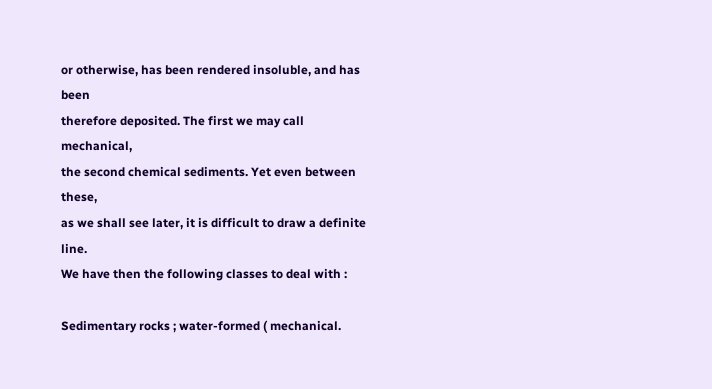or otherwise, has been rendered insoluble, and has been
therefore deposited. The first we may call mechanical,
the second chemical sediments. Yet even between these,
as we shall see later, it is difficult to draw a definite line.
We have then the following classes to deal with :

Sedimentary rocks ; water-formed ( mechanical.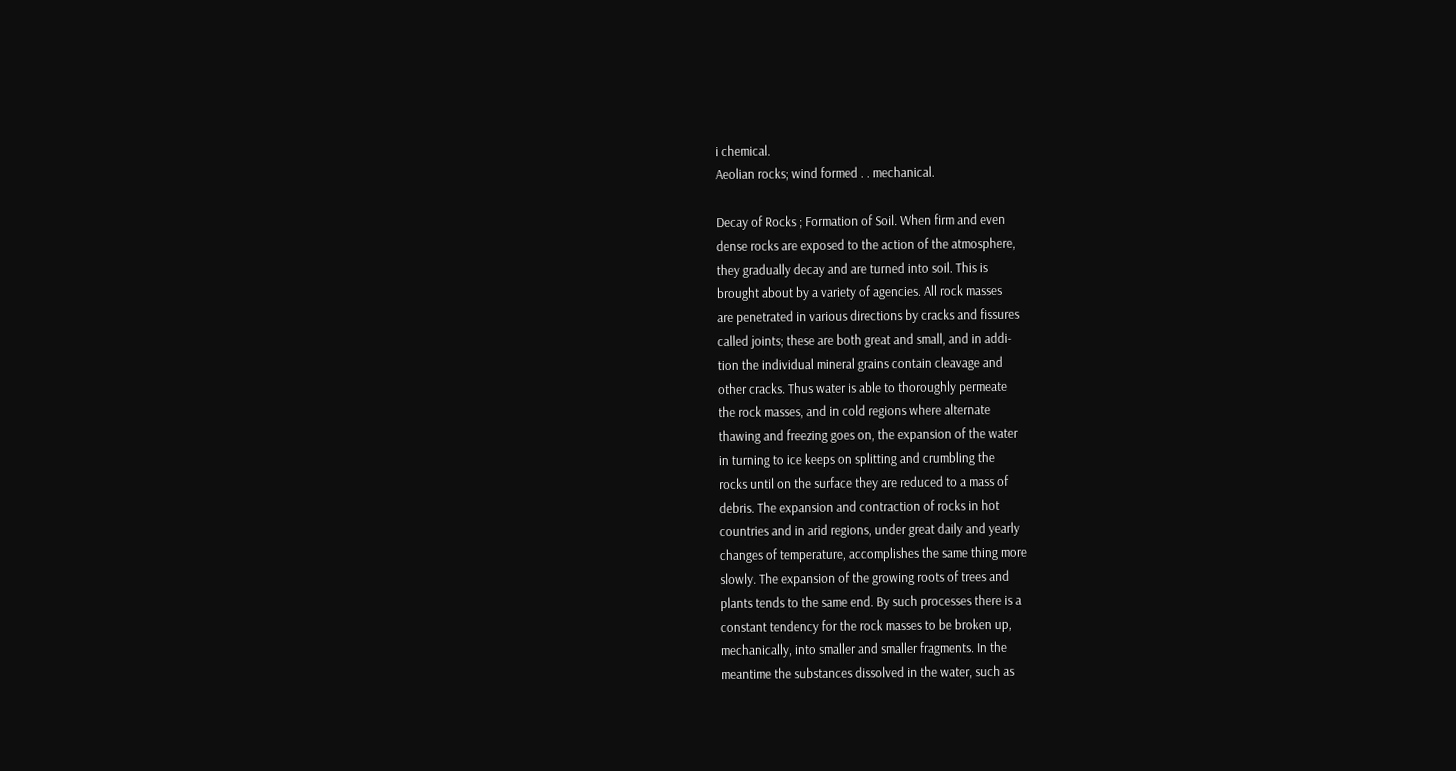i chemical.
Aeolian rocks; wind formed . . mechanical.

Decay of Rocks ; Formation of Soil. When firm and even
dense rocks are exposed to the action of the atmosphere,
they gradually decay and are turned into soil. This is
brought about by a variety of agencies. All rock masses
are penetrated in various directions by cracks and fissures
called joints; these are both great and small, and in addi-
tion the individual mineral grains contain cleavage and
other cracks. Thus water is able to thoroughly permeate
the rock masses, and in cold regions where alternate
thawing and freezing goes on, the expansion of the water
in turning to ice keeps on splitting and crumbling the
rocks until on the surface they are reduced to a mass of
debris. The expansion and contraction of rocks in hot
countries and in arid regions, under great daily and yearly
changes of temperature, accomplishes the same thing more
slowly. The expansion of the growing roots of trees and
plants tends to the same end. By such processes there is a
constant tendency for the rock masses to be broken up,
mechanically, into smaller and smaller fragments. In the
meantime the substances dissolved in the water, such as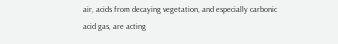air, acids from decaying vegetation, and especially carbonic
acid gas, are acting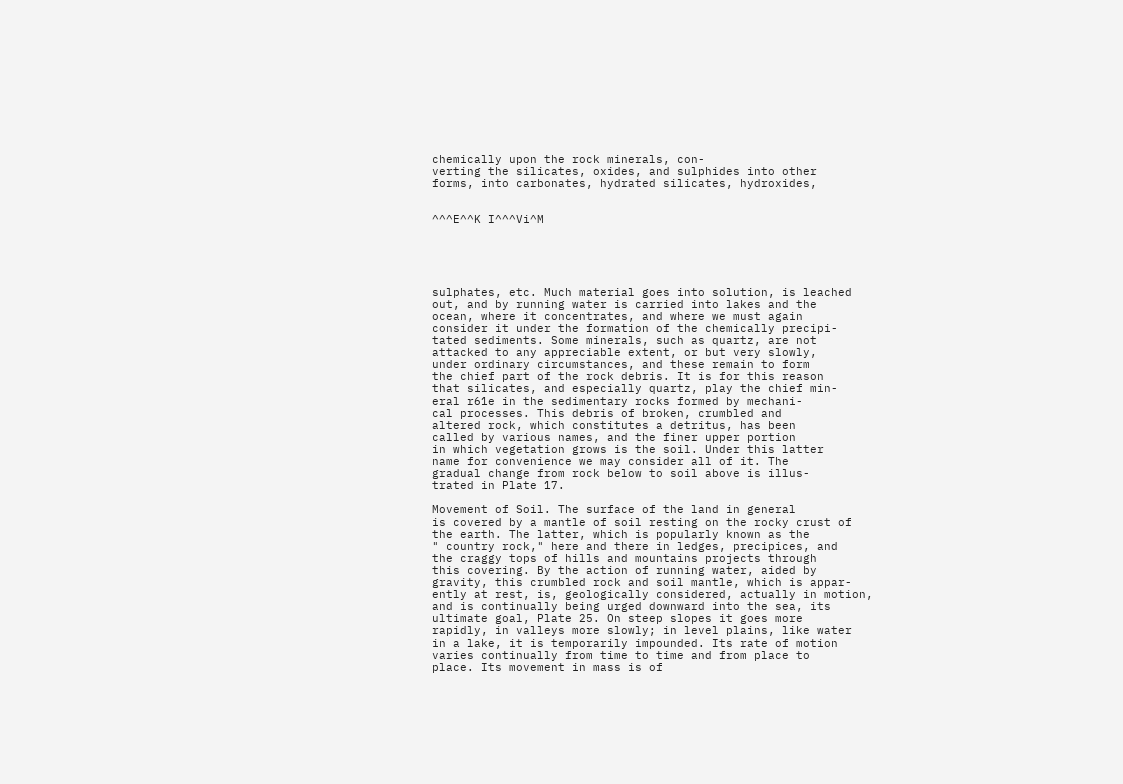chemically upon the rock minerals, con-
verting the silicates, oxides, and sulphides into other
forms, into carbonates, hydrated silicates, hydroxides,


^^^E^^K I^^^Vi^M





sulphates, etc. Much material goes into solution, is leached
out, and by running water is carried into lakes and the
ocean, where it concentrates, and where we must again
consider it under the formation of the chemically precipi-
tated sediments. Some minerals, such as quartz, are not
attacked to any appreciable extent, or but very slowly,
under ordinary circumstances, and these remain to form
the chief part of the rock debris. It is for this reason
that silicates, and especially quartz, play the chief min-
eral r61e in the sedimentary rocks formed by mechani-
cal processes. This debris of broken, crumbled and
altered rock, which constitutes a detritus, has been
called by various names, and the finer upper portion
in which vegetation grows is the soil. Under this latter
name for convenience we may consider all of it. The
gradual change from rock below to soil above is illus-
trated in Plate 17.

Movement of Soil. The surface of the land in general
is covered by a mantle of soil resting on the rocky crust of
the earth. The latter, which is popularly known as the
" country rock," here and there in ledges, precipices, and
the craggy tops of hills and mountains projects through
this covering. By the action of running water, aided by
gravity, this crumbled rock and soil mantle, which is appar-
ently at rest, is, geologically considered, actually in motion,
and is continually being urged downward into the sea, its
ultimate goal, Plate 25. On steep slopes it goes more
rapidly, in valleys more slowly; in level plains, like water
in a lake, it is temporarily impounded. Its rate of motion
varies continually from time to time and from place to
place. Its movement in mass is of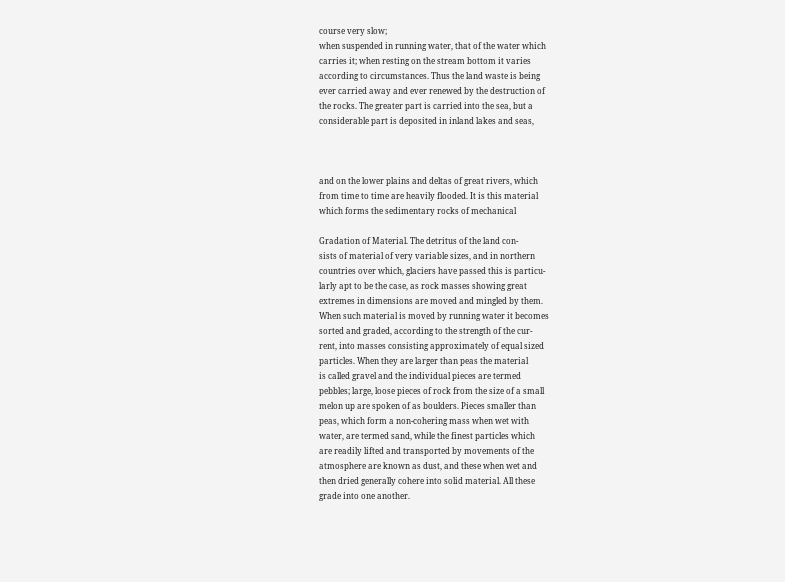course very slow;
when suspended in running water, that of the water which
carries it; when resting on the stream bottom it varies
according to circumstances. Thus the land waste is being
ever carried away and ever renewed by the destruction of
the rocks. The greater part is carried into the sea, but a
considerable part is deposited in inland lakes and seas,



and on the lower plains and deltas of great rivers, which
from time to time are heavily flooded. It is this material
which forms the sedimentary rocks of mechanical

Gradation of Material. The detritus of the land con-
sists of material of very variable sizes, and in northern
countries over which, glaciers have passed this is particu-
larly apt to be the case, as rock masses showing great
extremes in dimensions are moved and mingled by them.
When such material is moved by running water it becomes
sorted and graded, according to the strength of the cur-
rent, into masses consisting approximately of equal sized
particles. When they are larger than peas the material
is called gravel and the individual pieces are termed
pebbles; large, loose pieces of rock from the size of a small
melon up are spoken of as boulders. Pieces smaller than
peas, which form a non-cohering mass when wet with
water, are termed sand, while the finest particles which
are readily lifted and transported by movements of the
atmosphere are known as dust, and these when wet and
then dried generally cohere into solid material. All these
grade into one another.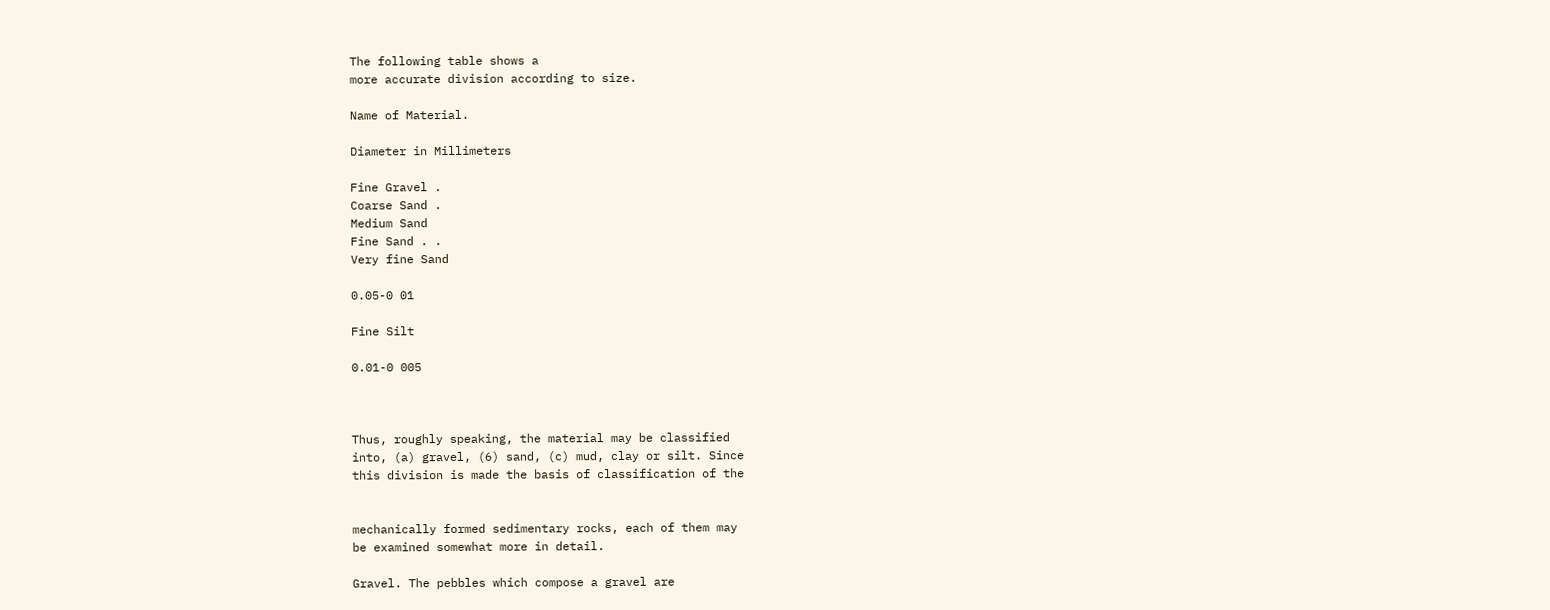The following table shows a
more accurate division according to size.

Name of Material.

Diameter in Millimeters

Fine Gravel .
Coarse Sand .
Medium Sand
Fine Sand . .
Very fine Sand

0.05-0 01

Fine Silt

0.01-0 005



Thus, roughly speaking, the material may be classified
into, (a) gravel, (6) sand, (c) mud, clay or silt. Since
this division is made the basis of classification of the


mechanically formed sedimentary rocks, each of them may
be examined somewhat more in detail.

Gravel. The pebbles which compose a gravel are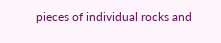pieces of individual rocks and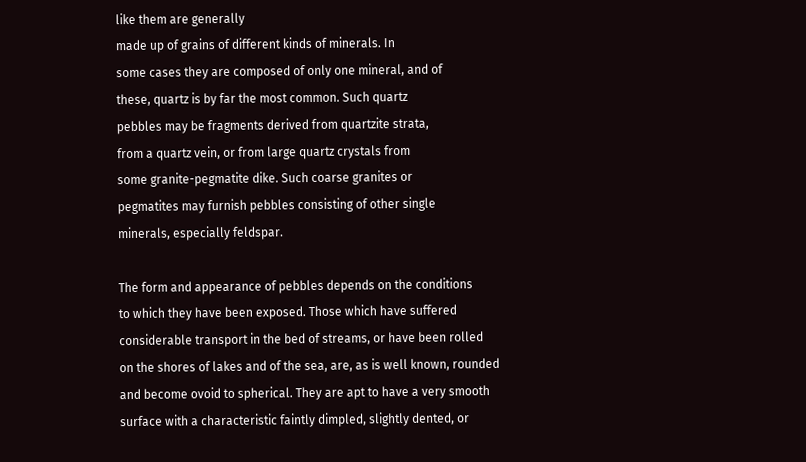like them are generally
made up of grains of different kinds of minerals. In
some cases they are composed of only one mineral, and of
these, quartz is by far the most common. Such quartz
pebbles may be fragments derived from quartzite strata,
from a quartz vein, or from large quartz crystals from
some granite-pegmatite dike. Such coarse granites or
pegmatites may furnish pebbles consisting of other single
minerals, especially feldspar.

The form and appearance of pebbles depends on the conditions
to which they have been exposed. Those which have suffered
considerable transport in the bed of streams, or have been rolled
on the shores of lakes and of the sea, are, as is well known, rounded
and become ovoid to spherical. They are apt to have a very smooth
surface with a characteristic faintly dimpled, slightly dented, or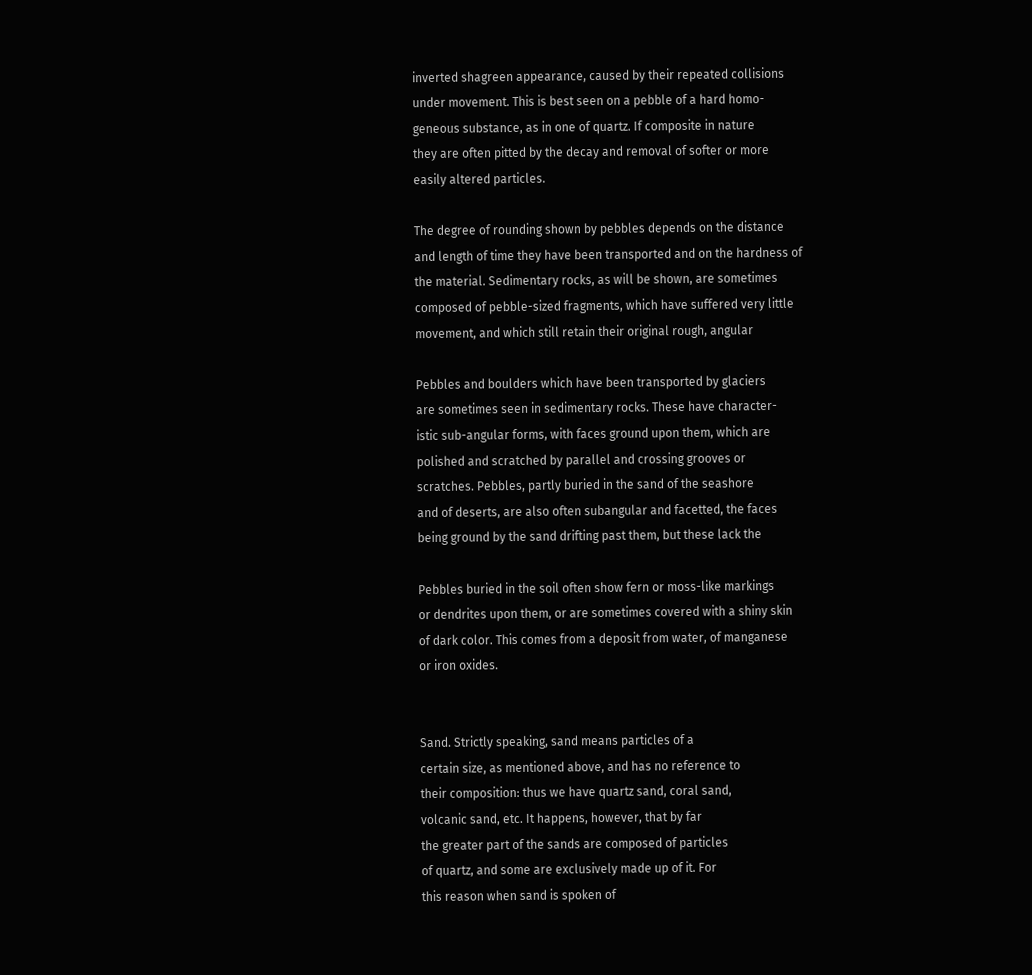inverted shagreen appearance, caused by their repeated collisions
under movement. This is best seen on a pebble of a hard homo-
geneous substance, as in one of quartz. If composite in nature
they are often pitted by the decay and removal of softer or more
easily altered particles.

The degree of rounding shown by pebbles depends on the distance
and length of time they have been transported and on the hardness of
the material. Sedimentary rocks, as will be shown, are sometimes
composed of pebble-sized fragments, which have suffered very little
movement, and which still retain their original rough, angular

Pebbles and boulders which have been transported by glaciers
are sometimes seen in sedimentary rocks. These have character-
istic sub-angular forms, with faces ground upon them, which are
polished and scratched by parallel and crossing grooves or
scratches. Pebbles, partly buried in the sand of the seashore
and of deserts, are also often subangular and facetted, the faces
being ground by the sand drifting past them, but these lack the

Pebbles buried in the soil often show fern or moss-like markings
or dendrites upon them, or are sometimes covered with a shiny skin
of dark color. This comes from a deposit from water, of manganese
or iron oxides.


Sand. Strictly speaking, sand means particles of a
certain size, as mentioned above, and has no reference to
their composition: thus we have quartz sand, coral sand,
volcanic sand, etc. It happens, however, that by far
the greater part of the sands are composed of particles
of quartz, and some are exclusively made up of it. For
this reason when sand is spoken of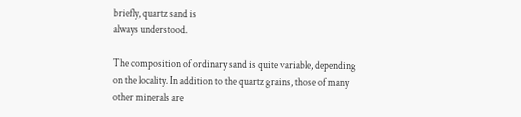briefly, quartz sand is
always understood.

The composition of ordinary sand is quite variable, depending
on the locality. In addition to the quartz grains, those of many
other minerals are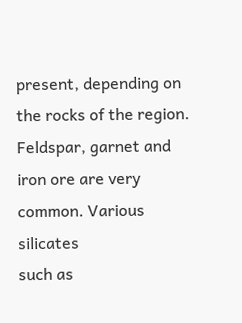present, depending on the rocks of the region.
Feldspar, garnet and iron ore are very common. Various silicates
such as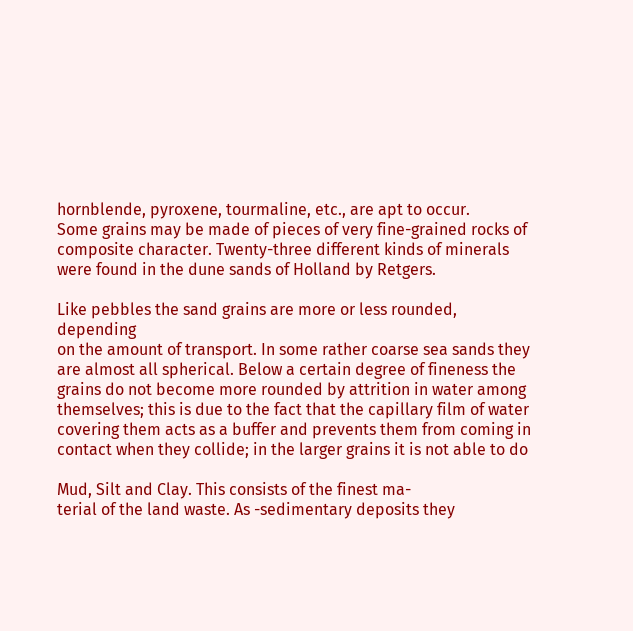hornblende, pyroxene, tourmaline, etc., are apt to occur.
Some grains may be made of pieces of very fine-grained rocks of
composite character. Twenty-three different kinds of minerals
were found in the dune sands of Holland by Retgers.

Like pebbles the sand grains are more or less rounded, depending
on the amount of transport. In some rather coarse sea sands they
are almost all spherical. Below a certain degree of fineness the
grains do not become more rounded by attrition in water among
themselves; this is due to the fact that the capillary film of water
covering them acts as a buffer and prevents them from coming in
contact when they collide; in the larger grains it is not able to do

Mud, Silt and Clay. This consists of the finest ma-
terial of the land waste. As -sedimentary deposits they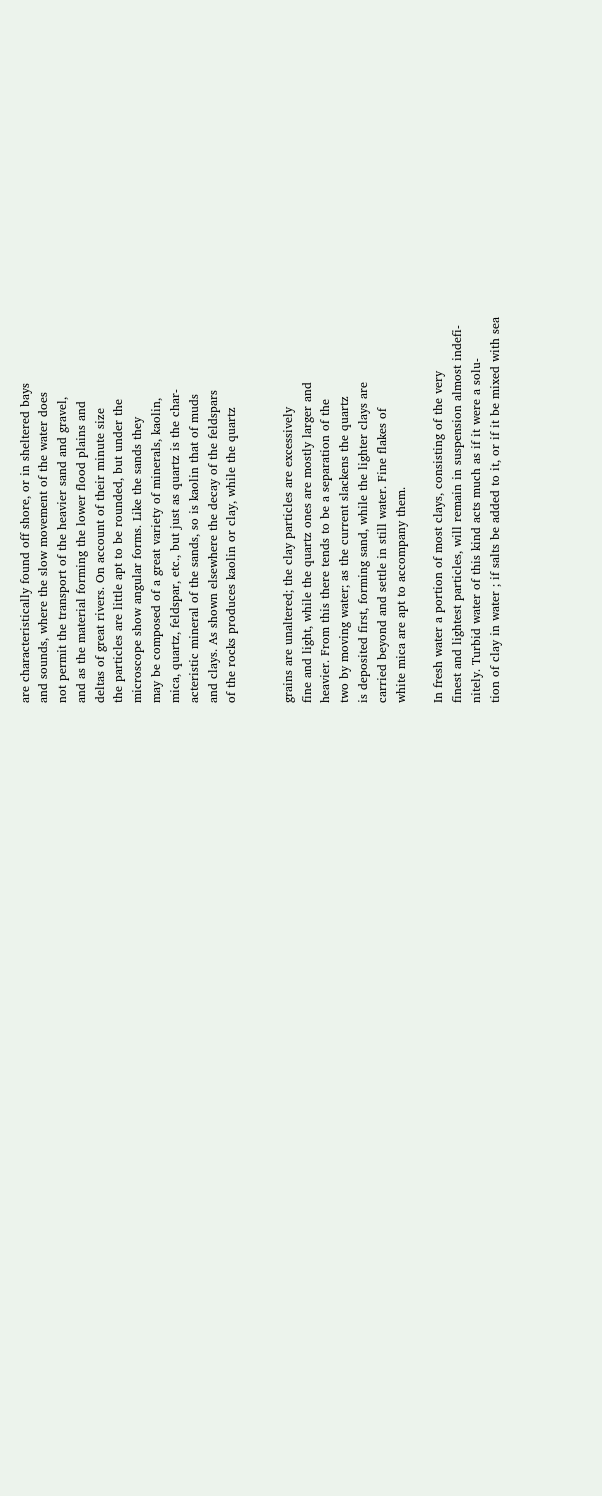are characteristically found off shore, or in sheltered bays
and sounds, where the slow movement of the water does
not permit the transport of the heavier sand and gravel,
and as the material forming the lower flood plains and
deltas of great rivers. On account of their minute size
the particles are little apt to be rounded, but under the
microscope show angular forms. Like the sands they
may be composed of a great variety of minerals, kaolin,
mica, quartz, feldspar, etc., but just as quartz is the char-
acteristic mineral of the sands, so is kaolin that of muds
and clays. As shown elsewhere the decay of the feldspars
of the rocks produces kaolin or clay, while the quartz


grains are unaltered; the clay particles are excessively
fine and light, while the quartz ones are mostly larger and
heavier. From this there tends to be a separation of the
two by moving water; as the current slackens the quartz
is deposited first, forming sand, while the lighter clays are
carried beyond and settle in still water. Fine flakes of
white mica are apt to accompany them.

In fresh water a portion of most clays, consisting of the very
finest and lightest particles, will remain in suspension almost indefi-
nitely. Turbid water of this kind acts much as if it were a solu-
tion of clay in water ; if salts be added to it, or if it be mixed with sea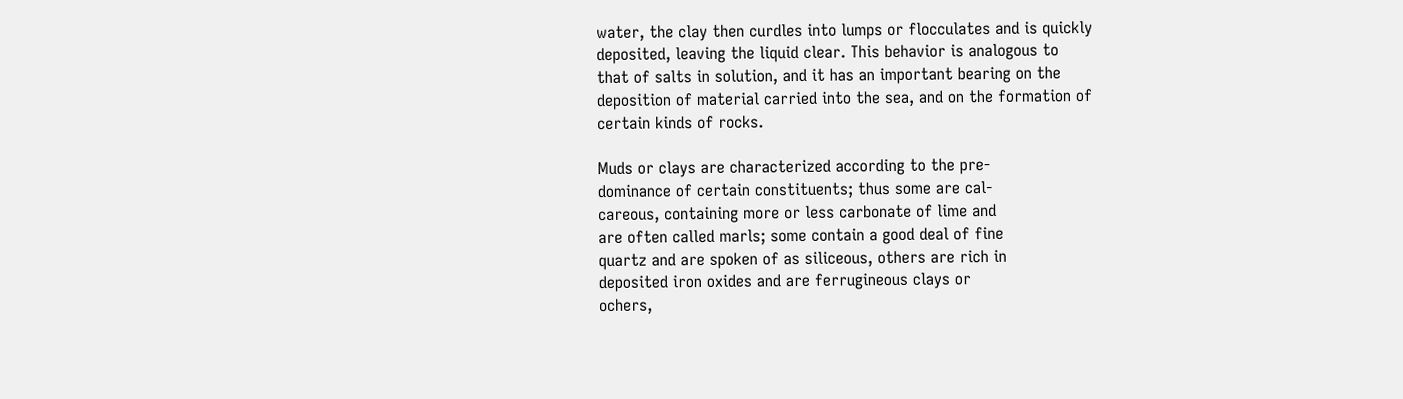water, the clay then curdles into lumps or flocculates and is quickly
deposited, leaving the liquid clear. This behavior is analogous to
that of salts in solution, and it has an important bearing on the
deposition of material carried into the sea, and on the formation of
certain kinds of rocks.

Muds or clays are characterized according to the pre-
dominance of certain constituents; thus some are cal-
careous, containing more or less carbonate of lime and
are often called marls; some contain a good deal of fine
quartz and are spoken of as siliceous, others are rich in
deposited iron oxides and are ferrugineous clays or
ochers,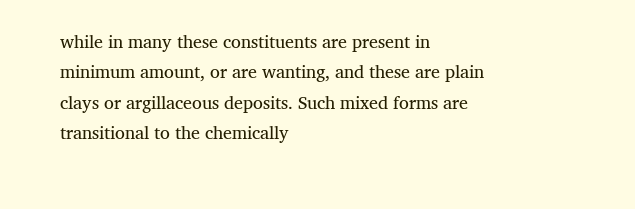while in many these constituents are present in
minimum amount, or are wanting, and these are plain
clays or argillaceous deposits. Such mixed forms are
transitional to the chemically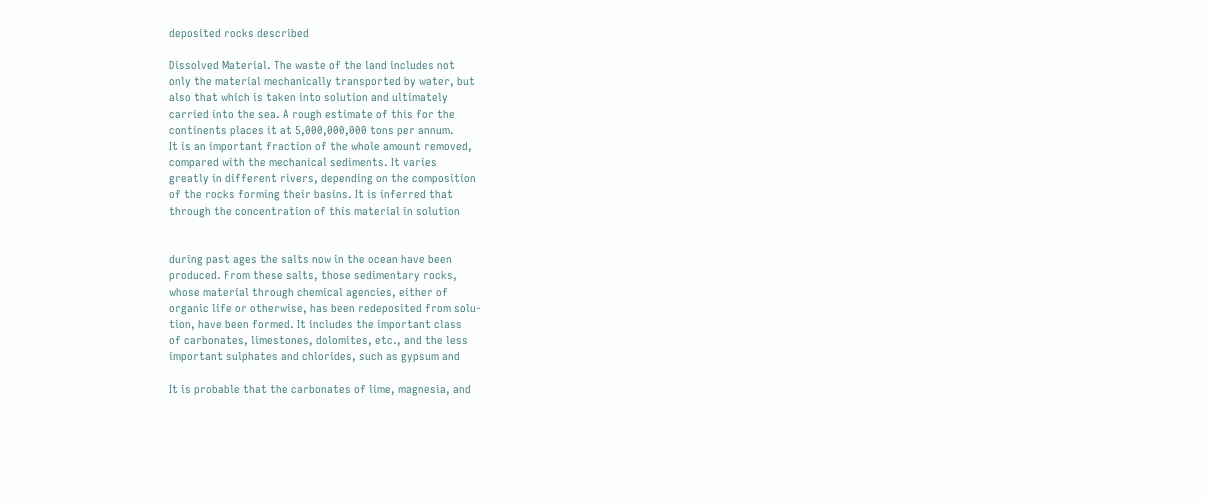deposited rocks described

Dissolved Material. The waste of the land includes not
only the material mechanically transported by water, but
also that which is taken into solution and ultimately
carried into the sea. A rough estimate of this for the
continents places it at 5,000,000,000 tons per annum.
It is an important fraction of the whole amount removed,
compared with the mechanical sediments. It varies
greatly in different rivers, depending on the composition
of the rocks forming their basins. It is inferred that
through the concentration of this material in solution


during past ages the salts now in the ocean have been
produced. From these salts, those sedimentary rocks,
whose material through chemical agencies, either of
organic life or otherwise, has been redeposited from solu-
tion, have been formed. It includes the important class
of carbonates, limestones, dolomites, etc., and the less
important sulphates and chlorides, such as gypsum and

It is probable that the carbonates of lime, magnesia, and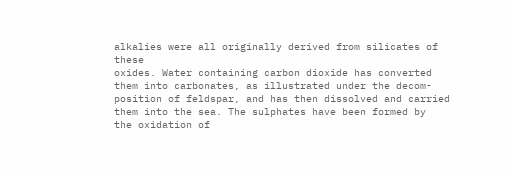alkalies were all originally derived from silicates of these
oxides. Water containing carbon dioxide has converted
them into carbonates, as illustrated under the decom-
position of feldspar, and has then dissolved and carried
them into the sea. The sulphates have been formed by
the oxidation of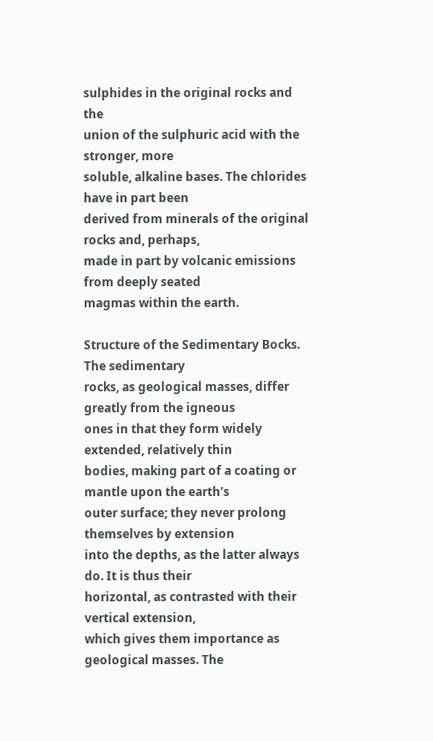sulphides in the original rocks and the
union of the sulphuric acid with the stronger, more
soluble, alkaline bases. The chlorides have in part been
derived from minerals of the original rocks and, perhaps,
made in part by volcanic emissions from deeply seated
magmas within the earth.

Structure of the Sedimentary Bocks. The sedimentary
rocks, as geological masses, differ greatly from the igneous
ones in that they form widely extended, relatively thin
bodies, making part of a coating or mantle upon the earth's
outer surface; they never prolong themselves by extension
into the depths, as the latter always do. It is thus their
horizontal, as contrasted with their vertical extension,
which gives them importance as geological masses. The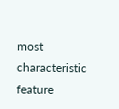most characteristic feature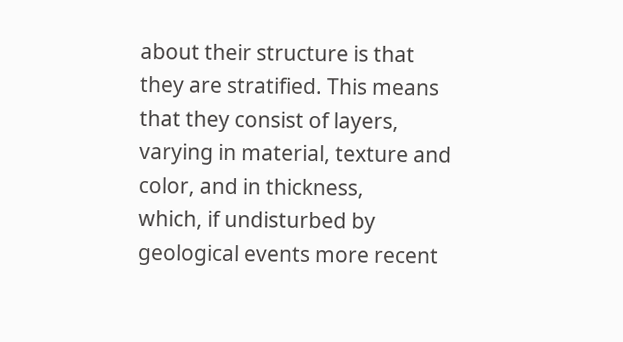about their structure is that
they are stratified. This means that they consist of layers,
varying in material, texture and color, and in thickness,
which, if undisturbed by geological events more recent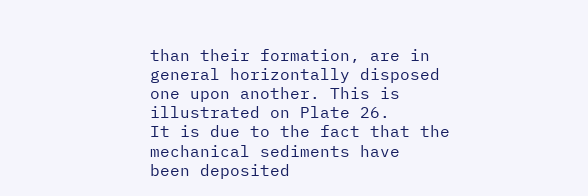than their formation, are in general horizontally disposed
one upon another. This is illustrated on Plate 26.
It is due to the fact that the mechanical sediments have
been deposited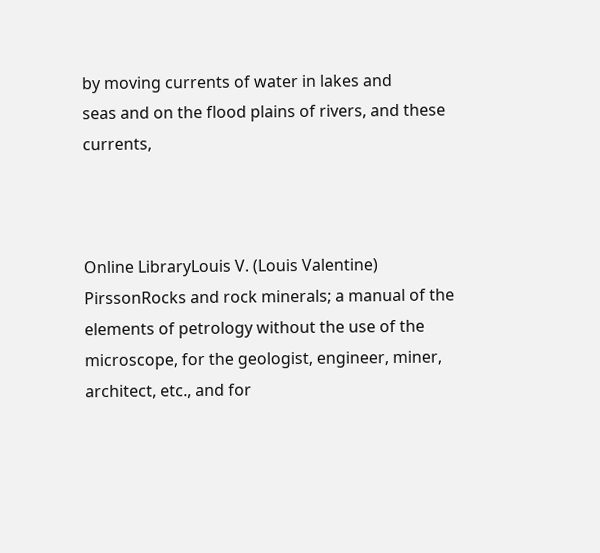by moving currents of water in lakes and
seas and on the flood plains of rivers, and these currents,



Online LibraryLouis V. (Louis Valentine) PirssonRocks and rock minerals; a manual of the elements of petrology without the use of the microscope, for the geologist, engineer, miner, architect, etc., and for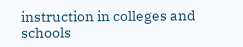instruction in colleges and schools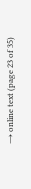→ online text (page 23 of 35)